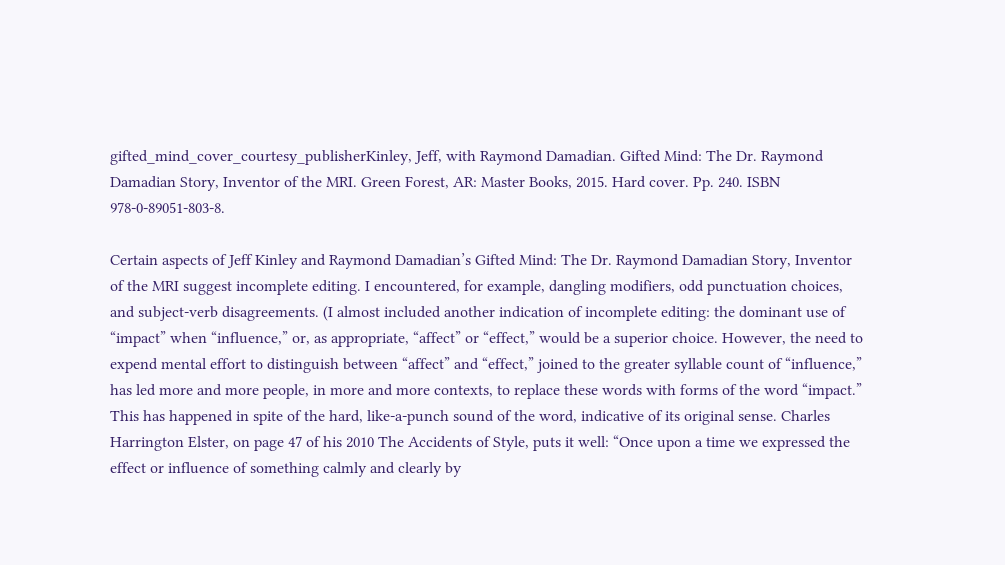gifted_mind_cover_courtesy_publisherKinley, Jeff, with Raymond Damadian. Gifted Mind: The Dr. Raymond Damadian Story, Inventor of the MRI. Green Forest, AR: Master Books, 2015. Hard cover. Pp. 240. ISBN 978-0-89051-803-8.

Certain aspects of Jeff Kinley and Raymond Damadian’s Gifted Mind: The Dr. Raymond Damadian Story, Inventor of the MRI suggest incomplete editing. I encountered, for example, dangling modifiers, odd punctuation choices, and subject-verb disagreements. (I almost included another indication of incomplete editing: the dominant use of “impact” when “influence,” or, as appropriate, “affect” or “effect,” would be a superior choice. However, the need to expend mental effort to distinguish between “affect” and “effect,” joined to the greater syllable count of “influence,” has led more and more people, in more and more contexts, to replace these words with forms of the word “impact.” This has happened in spite of the hard, like-a-punch sound of the word, indicative of its original sense. Charles Harrington Elster, on page 47 of his 2010 The Accidents of Style, puts it well: “Once upon a time we expressed the effect or influence of something calmly and clearly by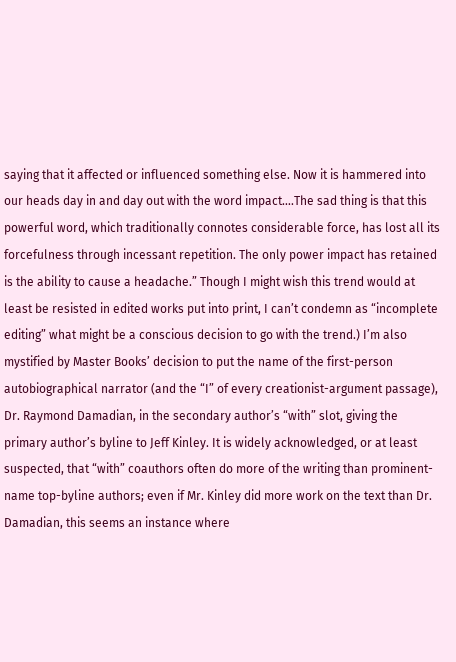saying that it affected or influenced something else. Now it is hammered into our heads day in and day out with the word impact….The sad thing is that this powerful word, which traditionally connotes considerable force, has lost all its forcefulness through incessant repetition. The only power impact has retained is the ability to cause a headache.” Though I might wish this trend would at least be resisted in edited works put into print, I can’t condemn as “incomplete editing” what might be a conscious decision to go with the trend.) I’m also mystified by Master Books’ decision to put the name of the first-person autobiographical narrator (and the “I” of every creationist-argument passage), Dr. Raymond Damadian, in the secondary author’s “with” slot, giving the primary author’s byline to Jeff Kinley. It is widely acknowledged, or at least suspected, that “with” coauthors often do more of the writing than prominent-name top-byline authors; even if Mr. Kinley did more work on the text than Dr. Damadian, this seems an instance where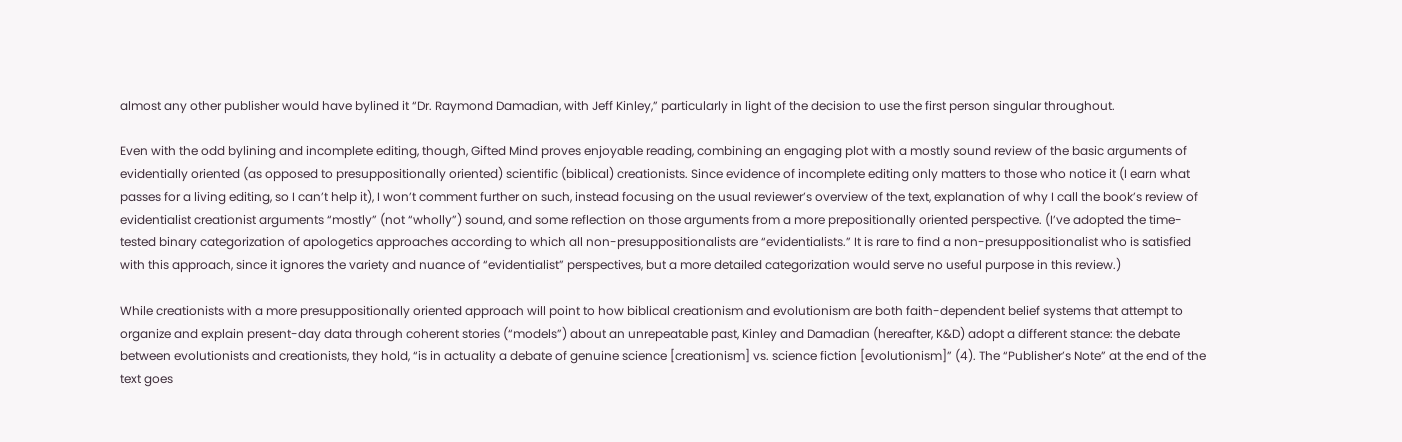almost any other publisher would have bylined it “Dr. Raymond Damadian, with Jeff Kinley,” particularly in light of the decision to use the first person singular throughout.

Even with the odd bylining and incomplete editing, though, Gifted Mind proves enjoyable reading, combining an engaging plot with a mostly sound review of the basic arguments of evidentially oriented (as opposed to presuppositionally oriented) scientific (biblical) creationists. Since evidence of incomplete editing only matters to those who notice it (I earn what passes for a living editing, so I can’t help it), I won’t comment further on such, instead focusing on the usual reviewer’s overview of the text, explanation of why I call the book’s review of evidentialist creationist arguments “mostly” (not “wholly”) sound, and some reflection on those arguments from a more prepositionally oriented perspective. (I’ve adopted the time-tested binary categorization of apologetics approaches according to which all non-presuppositionalists are “evidentialists.” It is rare to find a non-presuppositionalist who is satisfied with this approach, since it ignores the variety and nuance of “evidentialist” perspectives, but a more detailed categorization would serve no useful purpose in this review.)

While creationists with a more presuppositionally oriented approach will point to how biblical creationism and evolutionism are both faith-dependent belief systems that attempt to organize and explain present-day data through coherent stories (“models”) about an unrepeatable past, Kinley and Damadian (hereafter, K&D) adopt a different stance: the debate between evolutionists and creationists, they hold, “is in actuality a debate of genuine science [creationism] vs. science fiction [evolutionism]” (4). The “Publisher’s Note” at the end of the text goes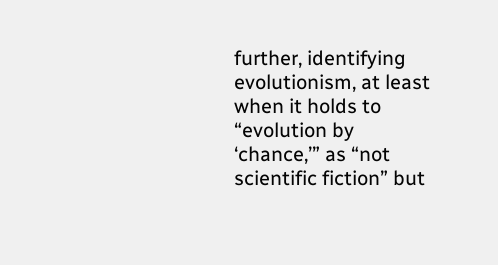further, identifying evolutionism, at least when it holds to “evolution by ‘chance,’” as “not scientific fiction” but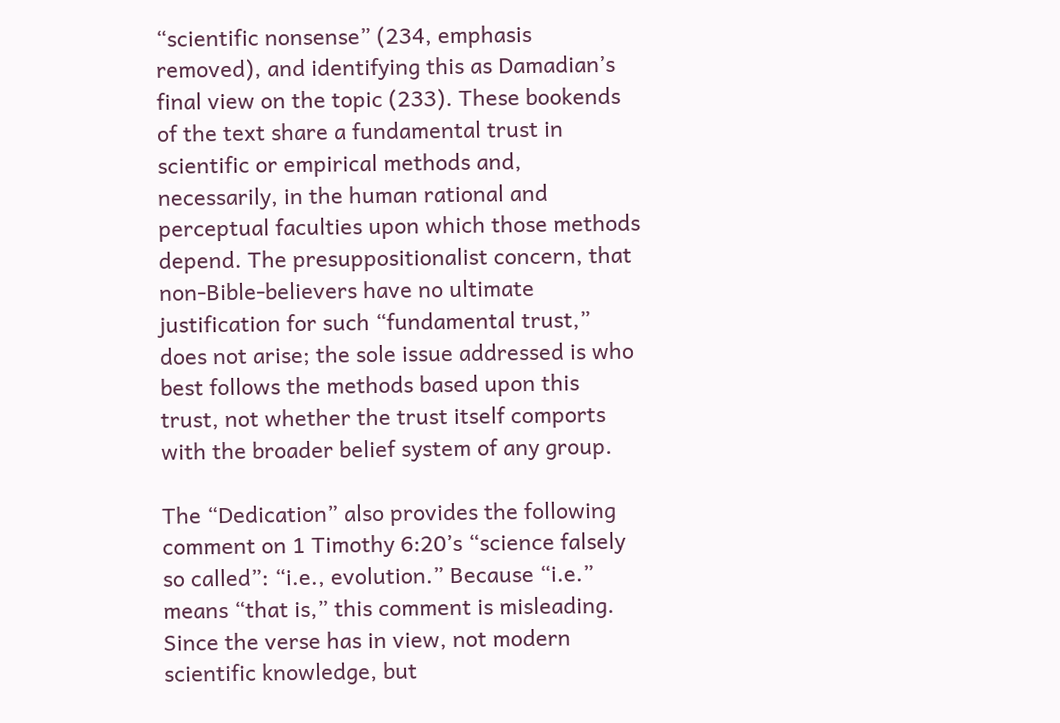“scientific nonsense” (234, emphasis removed), and identifying this as Damadian’s final view on the topic (233). These bookends of the text share a fundamental trust in scientific or empirical methods and, necessarily, in the human rational and perceptual faculties upon which those methods depend. The presuppositionalist concern, that non-Bible-believers have no ultimate justification for such “fundamental trust,” does not arise; the sole issue addressed is who best follows the methods based upon this trust, not whether the trust itself comports with the broader belief system of any group.

The “Dedication” also provides the following comment on 1 Timothy 6:20’s “science falsely so called”: “i.e., evolution.” Because “i.e.” means “that is,” this comment is misleading. Since the verse has in view, not modern scientific knowledge, but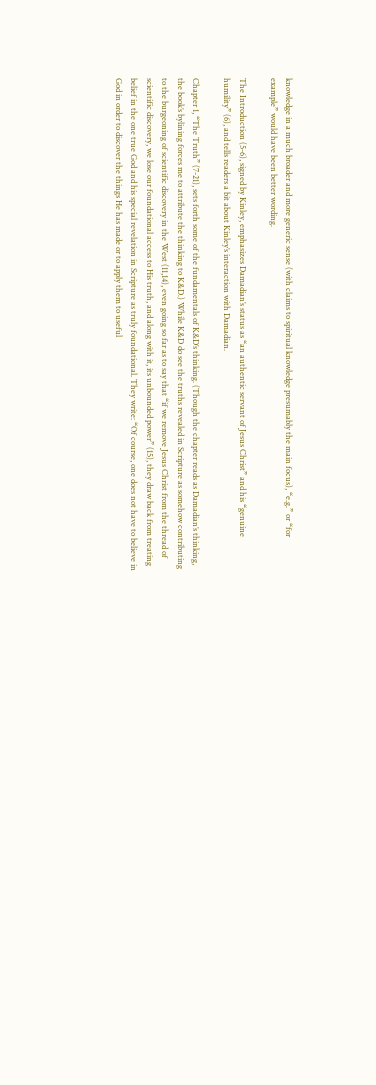knowledge in a much broader and more generic sense (with claims to spiritual knowledge presumably the main focus), “e.g.” or “for example” would have been better wording.

The Introduction (5-6), signed by Kinley, emphasizes Damadian’s status as “an authentic servant of Jesus Christ” and his “genuine humility” (6), and tells readers a bit about Kinley’s interaction with Damadian.

Chapter 1, “The Truth” (7-21), sets forth some of the fundamentals of K&D’s thinking. (Though the chapter reads as Damadian’s thinking, the book’s bylining forces me to attribute the thinking to K&D.) While K&D do see the truths revealed in Scripture as somehow contributing to the burgeoning of scientific discovery in the West (11,14), even going so far as to say that “if we remove Jesus Christ from the thread of scientific discovery, we lose our foundational access to His truth, and along with it, its unbounded power” (15), they draw back from treating belief in the one true God and his special revelation in Scripture as truly foundational. They write: “Of course, one does not have to believe in God in order to discover the things He has made or to apply them to useful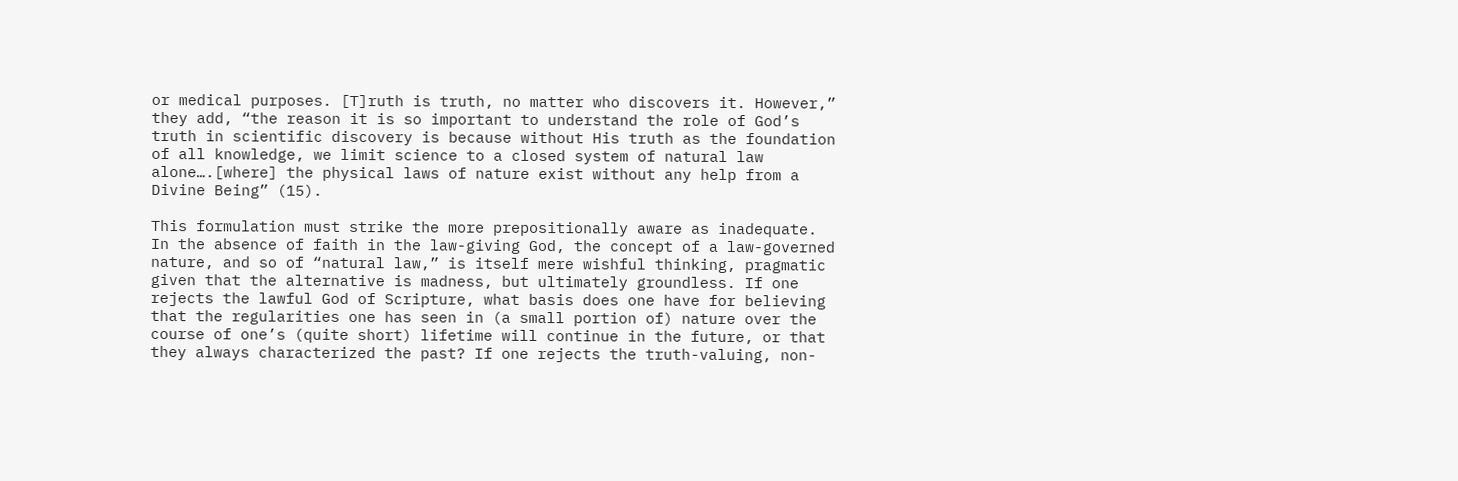or medical purposes. [T]ruth is truth, no matter who discovers it. However,” they add, “the reason it is so important to understand the role of God’s truth in scientific discovery is because without His truth as the foundation of all knowledge, we limit science to a closed system of natural law alone….[where] the physical laws of nature exist without any help from a Divine Being” (15).

This formulation must strike the more prepositionally aware as inadequate. In the absence of faith in the law-giving God, the concept of a law-governed nature, and so of “natural law,” is itself mere wishful thinking, pragmatic given that the alternative is madness, but ultimately groundless. If one rejects the lawful God of Scripture, what basis does one have for believing that the regularities one has seen in (a small portion of) nature over the course of one’s (quite short) lifetime will continue in the future, or that they always characterized the past? If one rejects the truth-valuing, non-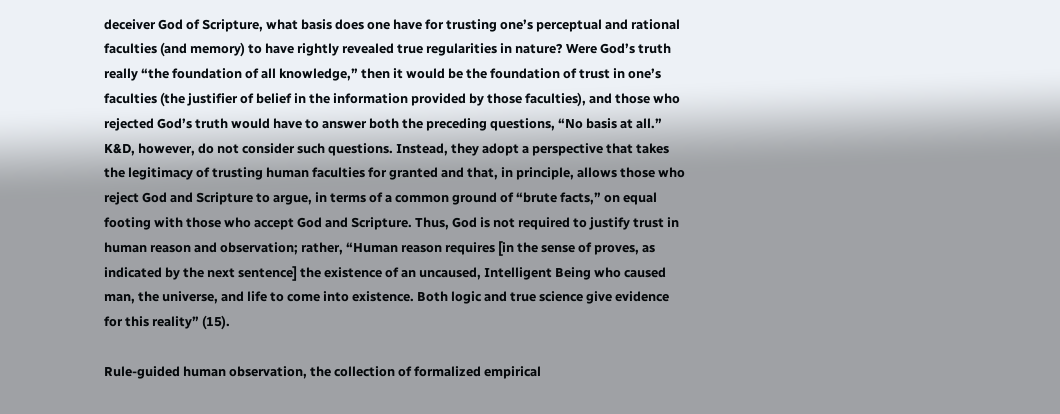deceiver God of Scripture, what basis does one have for trusting one’s perceptual and rational faculties (and memory) to have rightly revealed true regularities in nature? Were God’s truth really “the foundation of all knowledge,” then it would be the foundation of trust in one’s faculties (the justifier of belief in the information provided by those faculties), and those who rejected God’s truth would have to answer both the preceding questions, “No basis at all.” K&D, however, do not consider such questions. Instead, they adopt a perspective that takes the legitimacy of trusting human faculties for granted and that, in principle, allows those who reject God and Scripture to argue, in terms of a common ground of “brute facts,” on equal footing with those who accept God and Scripture. Thus, God is not required to justify trust in human reason and observation; rather, “Human reason requires [in the sense of proves, as indicated by the next sentence] the existence of an uncaused, Intelligent Being who caused man, the universe, and life to come into existence. Both logic and true science give evidence for this reality” (15).

Rule-guided human observation, the collection of formalized empirical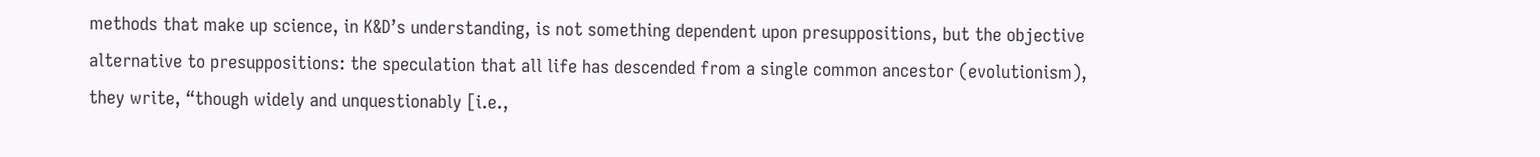methods that make up science, in K&D’s understanding, is not something dependent upon presuppositions, but the objective alternative to presuppositions: the speculation that all life has descended from a single common ancestor (evolutionism), they write, “though widely and unquestionably [i.e.,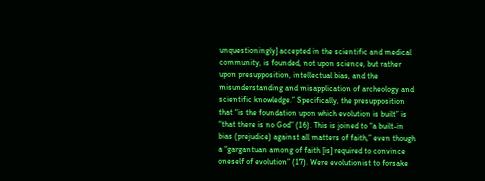unquestioningly] accepted in the scientific and medical community, is founded, not upon science, but rather upon presupposition, intellectual bias, and the misunderstanding and misapplication of archeology and scientific knowledge.” Specifically, the presupposition that “is the foundation upon which evolution is built” is “that there is no God” (16). This is joined to “a built-in bias (prejudice) against all matters of faith,” even though a “gargantuan among of faith [is] required to convince oneself of evolution” (17). Were evolutionist to forsake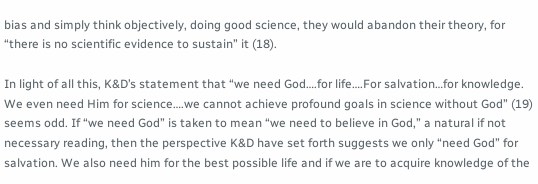bias and simply think objectively, doing good science, they would abandon their theory, for “there is no scientific evidence to sustain” it (18).

In light of all this, K&D’s statement that “we need God….for life….For salvation…for knowledge. We even need Him for science….we cannot achieve profound goals in science without God” (19) seems odd. If “we need God” is taken to mean “we need to believe in God,” a natural if not necessary reading, then the perspective K&D have set forth suggests we only “need God” for salvation. We also need him for the best possible life and if we are to acquire knowledge of the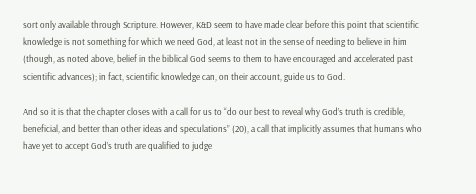sort only available through Scripture. However, K&D seem to have made clear before this point that scientific knowledge is not something for which we need God, at least not in the sense of needing to believe in him (though, as noted above, belief in the biblical God seems to them to have encouraged and accelerated past scientific advances); in fact, scientific knowledge can, on their account, guide us to God.

And so it is that the chapter closes with a call for us to “do our best to reveal why God’s truth is credible, beneficial, and better than other ideas and speculations” (20), a call that implicitly assumes that humans who have yet to accept God’s truth are qualified to judge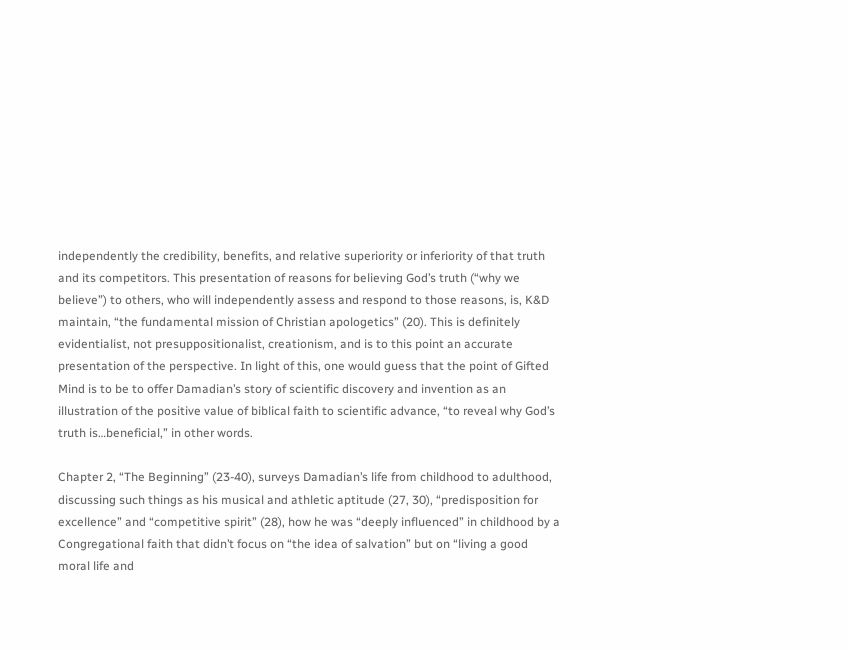independently the credibility, benefits, and relative superiority or inferiority of that truth and its competitors. This presentation of reasons for believing God’s truth (“why we believe”) to others, who will independently assess and respond to those reasons, is, K&D maintain, “the fundamental mission of Christian apologetics” (20). This is definitely evidentialist, not presuppositionalist, creationism, and is to this point an accurate presentation of the perspective. In light of this, one would guess that the point of Gifted Mind is to be to offer Damadian’s story of scientific discovery and invention as an illustration of the positive value of biblical faith to scientific advance, “to reveal why God’s truth is…beneficial,” in other words.

Chapter 2, “The Beginning” (23-40), surveys Damadian’s life from childhood to adulthood, discussing such things as his musical and athletic aptitude (27, 30), “predisposition for excellence” and “competitive spirit” (28), how he was “deeply influenced” in childhood by a Congregational faith that didn’t focus on “the idea of salvation” but on “living a good moral life and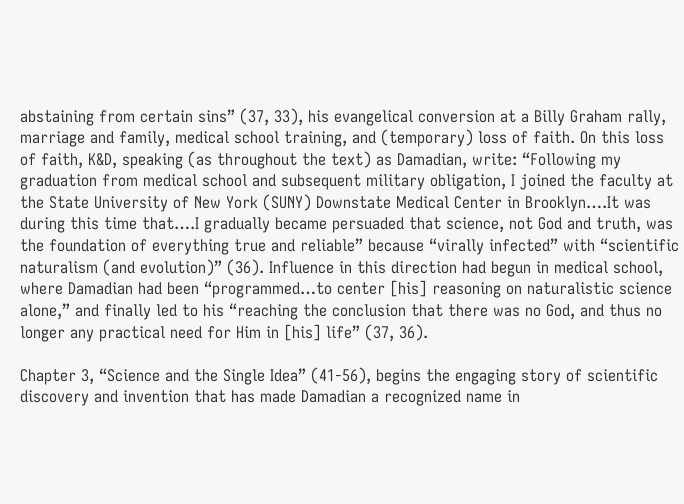abstaining from certain sins” (37, 33), his evangelical conversion at a Billy Graham rally, marriage and family, medical school training, and (temporary) loss of faith. On this loss of faith, K&D, speaking (as throughout the text) as Damadian, write: “Following my graduation from medical school and subsequent military obligation, I joined the faculty at the State University of New York (SUNY) Downstate Medical Center in Brooklyn….It was during this time that….I gradually became persuaded that science, not God and truth, was the foundation of everything true and reliable” because “virally infected” with “scientific naturalism (and evolution)” (36). Influence in this direction had begun in medical school, where Damadian had been “programmed…to center [his] reasoning on naturalistic science alone,” and finally led to his “reaching the conclusion that there was no God, and thus no longer any practical need for Him in [his] life” (37, 36).

Chapter 3, “Science and the Single Idea” (41-56), begins the engaging story of scientific discovery and invention that has made Damadian a recognized name in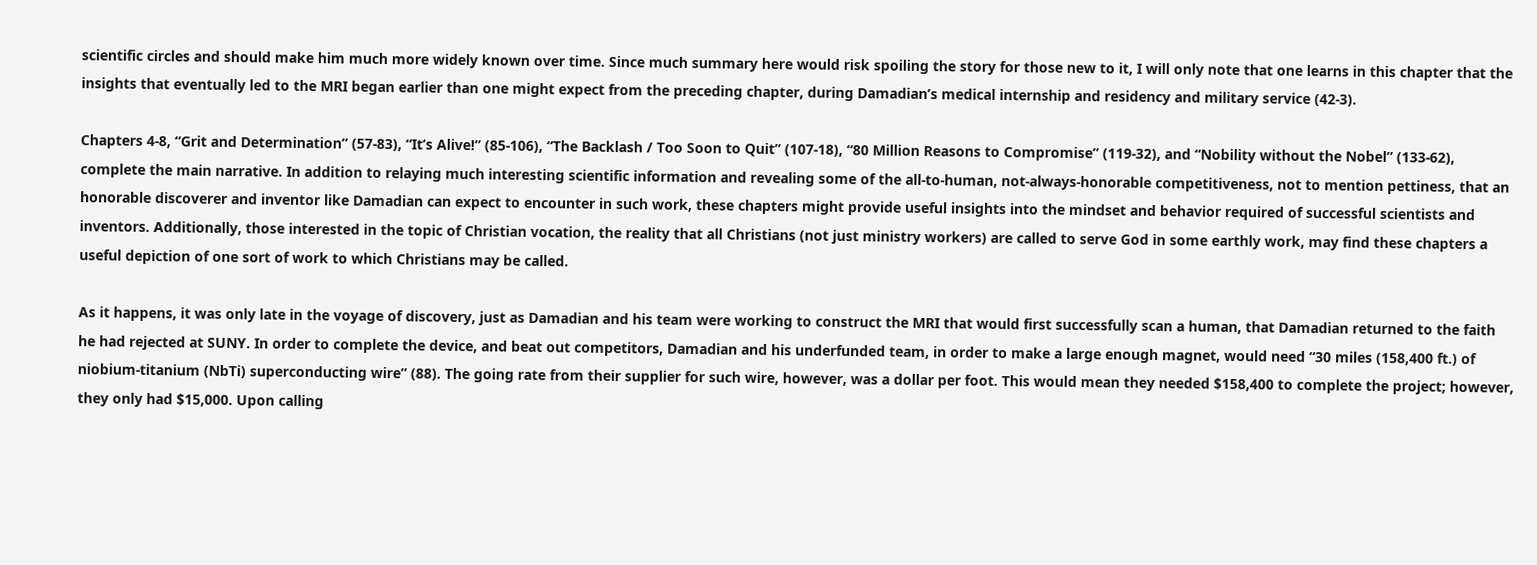scientific circles and should make him much more widely known over time. Since much summary here would risk spoiling the story for those new to it, I will only note that one learns in this chapter that the insights that eventually led to the MRI began earlier than one might expect from the preceding chapter, during Damadian’s medical internship and residency and military service (42-3).

Chapters 4-8, “Grit and Determination” (57-83), “It’s Alive!” (85-106), “The Backlash / Too Soon to Quit” (107-18), “80 Million Reasons to Compromise” (119-32), and “Nobility without the Nobel” (133-62), complete the main narrative. In addition to relaying much interesting scientific information and revealing some of the all-to-human, not-always-honorable competitiveness, not to mention pettiness, that an honorable discoverer and inventor like Damadian can expect to encounter in such work, these chapters might provide useful insights into the mindset and behavior required of successful scientists and inventors. Additionally, those interested in the topic of Christian vocation, the reality that all Christians (not just ministry workers) are called to serve God in some earthly work, may find these chapters a useful depiction of one sort of work to which Christians may be called.

As it happens, it was only late in the voyage of discovery, just as Damadian and his team were working to construct the MRI that would first successfully scan a human, that Damadian returned to the faith he had rejected at SUNY. In order to complete the device, and beat out competitors, Damadian and his underfunded team, in order to make a large enough magnet, would need “30 miles (158,400 ft.) of niobium-titanium (NbTi) superconducting wire” (88). The going rate from their supplier for such wire, however, was a dollar per foot. This would mean they needed $158,400 to complete the project; however, they only had $15,000. Upon calling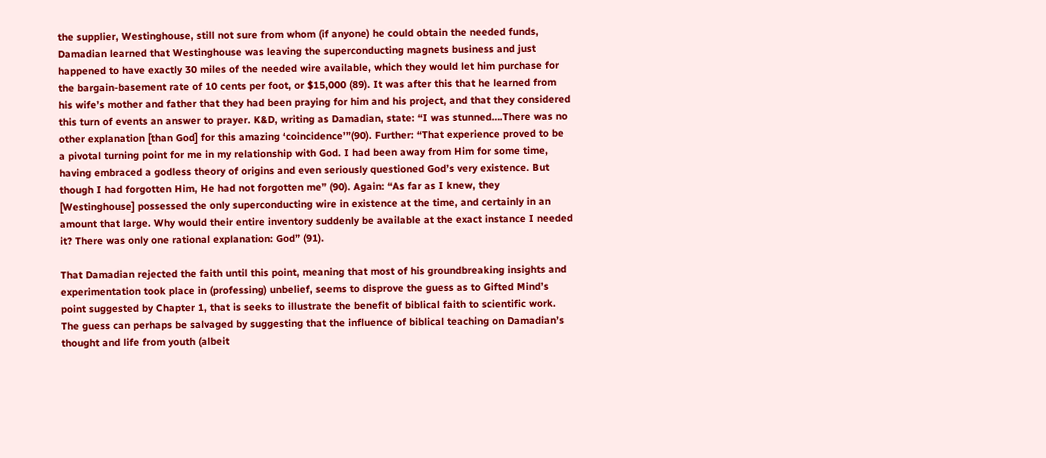the supplier, Westinghouse, still not sure from whom (if anyone) he could obtain the needed funds, Damadian learned that Westinghouse was leaving the superconducting magnets business and just happened to have exactly 30 miles of the needed wire available, which they would let him purchase for the bargain-basement rate of 10 cents per foot, or $15,000 (89). It was after this that he learned from his wife’s mother and father that they had been praying for him and his project, and that they considered this turn of events an answer to prayer. K&D, writing as Damadian, state: “I was stunned….There was no other explanation [than God] for this amazing ‘coincidence’”(90). Further: “That experience proved to be a pivotal turning point for me in my relationship with God. I had been away from Him for some time, having embraced a godless theory of origins and even seriously questioned God’s very existence. But though I had forgotten Him, He had not forgotten me” (90). Again: “As far as I knew, they [Westinghouse] possessed the only superconducting wire in existence at the time, and certainly in an amount that large. Why would their entire inventory suddenly be available at the exact instance I needed it? There was only one rational explanation: God” (91).

That Damadian rejected the faith until this point, meaning that most of his groundbreaking insights and experimentation took place in (professing) unbelief, seems to disprove the guess as to Gifted Mind’s point suggested by Chapter 1, that is seeks to illustrate the benefit of biblical faith to scientific work. The guess can perhaps be salvaged by suggesting that the influence of biblical teaching on Damadian’s thought and life from youth (albeit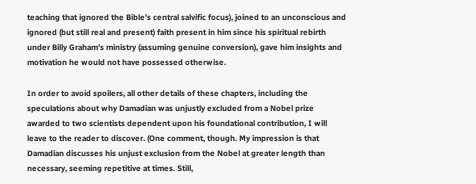teaching that ignored the Bible’s central salvific focus), joined to an unconscious and ignored (but still real and present) faith present in him since his spiritual rebirth under Billy Graham’s ministry (assuming genuine conversion), gave him insights and motivation he would not have possessed otherwise.

In order to avoid spoilers, all other details of these chapters, including the speculations about why Damadian was unjustly excluded from a Nobel prize awarded to two scientists dependent upon his foundational contribution, I will leave to the reader to discover. (One comment, though. My impression is that Damadian discusses his unjust exclusion from the Nobel at greater length than necessary, seeming repetitive at times. Still,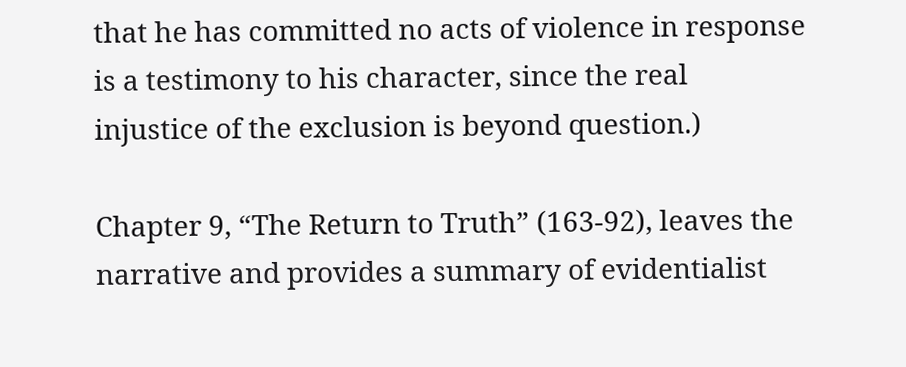that he has committed no acts of violence in response is a testimony to his character, since the real injustice of the exclusion is beyond question.)

Chapter 9, “The Return to Truth” (163-92), leaves the narrative and provides a summary of evidentialist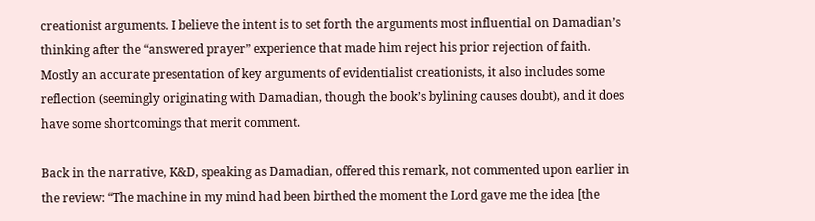creationist arguments. I believe the intent is to set forth the arguments most influential on Damadian’s thinking after the “answered prayer” experience that made him reject his prior rejection of faith. Mostly an accurate presentation of key arguments of evidentialist creationists, it also includes some reflection (seemingly originating with Damadian, though the book’s bylining causes doubt), and it does have some shortcomings that merit comment.

Back in the narrative, K&D, speaking as Damadian, offered this remark, not commented upon earlier in the review: “The machine in my mind had been birthed the moment the Lord gave me the idea [the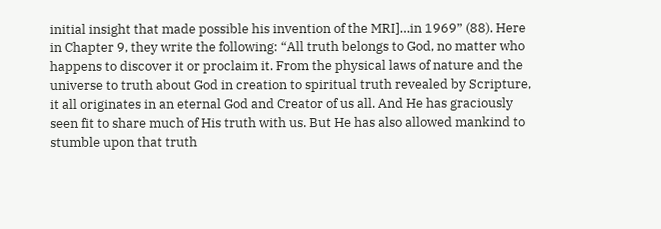initial insight that made possible his invention of the MRI]…in 1969” (88). Here in Chapter 9, they write the following: “All truth belongs to God, no matter who happens to discover it or proclaim it. From the physical laws of nature and the universe to truth about God in creation to spiritual truth revealed by Scripture, it all originates in an eternal God and Creator of us all. And He has graciously seen fit to share much of His truth with us. But He has also allowed mankind to stumble upon that truth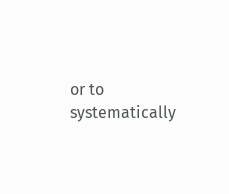or to systematically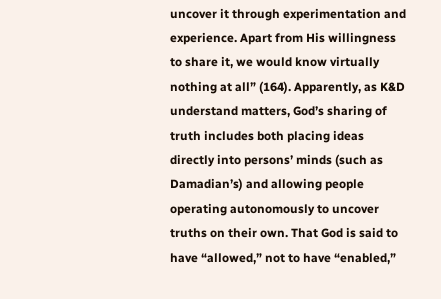uncover it through experimentation and experience. Apart from His willingness to share it, we would know virtually nothing at all” (164). Apparently, as K&D understand matters, God’s sharing of truth includes both placing ideas directly into persons’ minds (such as Damadian’s) and allowing people operating autonomously to uncover truths on their own. That God is said to have “allowed,” not to have “enabled,”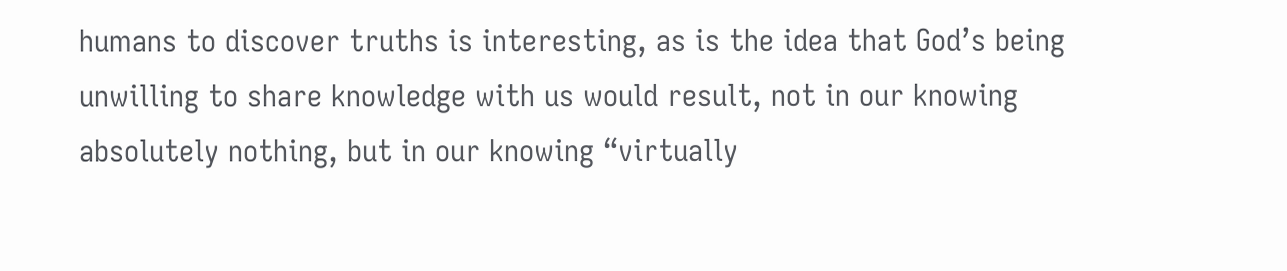humans to discover truths is interesting, as is the idea that God’s being unwilling to share knowledge with us would result, not in our knowing absolutely nothing, but in our knowing “virtually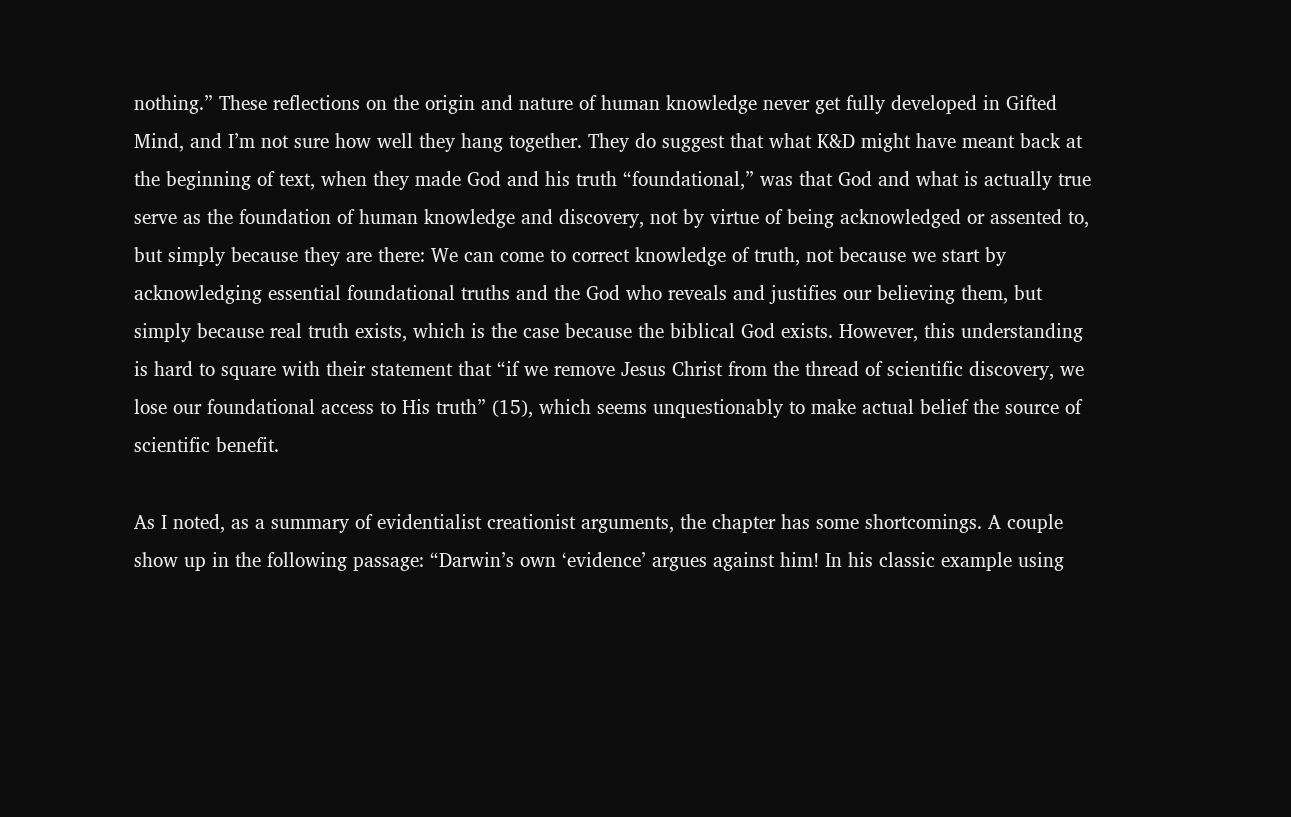nothing.” These reflections on the origin and nature of human knowledge never get fully developed in Gifted Mind, and I’m not sure how well they hang together. They do suggest that what K&D might have meant back at the beginning of text, when they made God and his truth “foundational,” was that God and what is actually true serve as the foundation of human knowledge and discovery, not by virtue of being acknowledged or assented to, but simply because they are there: We can come to correct knowledge of truth, not because we start by acknowledging essential foundational truths and the God who reveals and justifies our believing them, but simply because real truth exists, which is the case because the biblical God exists. However, this understanding is hard to square with their statement that “if we remove Jesus Christ from the thread of scientific discovery, we lose our foundational access to His truth” (15), which seems unquestionably to make actual belief the source of scientific benefit.

As I noted, as a summary of evidentialist creationist arguments, the chapter has some shortcomings. A couple show up in the following passage: “Darwin’s own ‘evidence’ argues against him! In his classic example using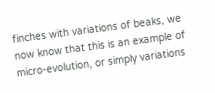finches with variations of beaks, we now know that this is an example of micro-evolution, or simply variations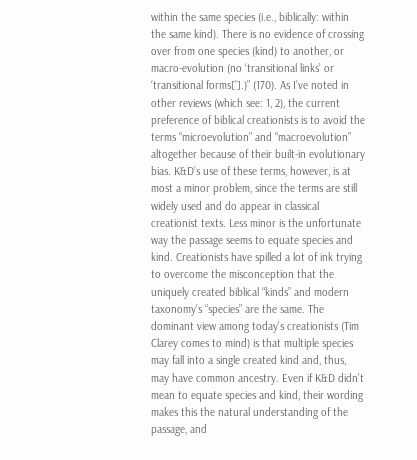within the same species (i.e., biblically: within the same kind). There is no evidence of crossing over from one species (kind) to another, or macro-evolution (no ‘transitional links’ or ‘transitional forms[’].)” (170). As I’ve noted in other reviews (which see: 1, 2), the current preference of biblical creationists is to avoid the terms “microevolution” and “macroevolution” altogether because of their built-in evolutionary bias. K&D’s use of these terms, however, is at most a minor problem, since the terms are still widely used and do appear in classical creationist texts. Less minor is the unfortunate way the passage seems to equate species and kind. Creationists have spilled a lot of ink trying to overcome the misconception that the uniquely created biblical “kinds” and modern taxonomy’s “species” are the same. The dominant view among today’s creationists (Tim Clarey comes to mind) is that multiple species may fall into a single created kind and, thus, may have common ancestry. Even if K&D didn’t mean to equate species and kind, their wording makes this the natural understanding of the passage, and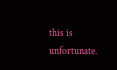this is unfortunate.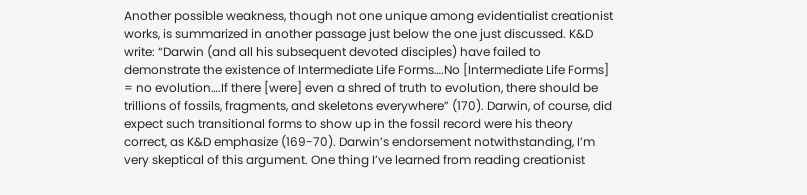Another possible weakness, though not one unique among evidentialist creationist works, is summarized in another passage just below the one just discussed. K&D write: “Darwin (and all his subsequent devoted disciples) have failed to demonstrate the existence of Intermediate Life Forms….No [Intermediate Life Forms] = no evolution….If there [were] even a shred of truth to evolution, there should be trillions of fossils, fragments, and skeletons everywhere” (170). Darwin, of course, did expect such transitional forms to show up in the fossil record were his theory correct, as K&D emphasize (169-70). Darwin’s endorsement notwithstanding, I’m very skeptical of this argument. One thing I’ve learned from reading creationist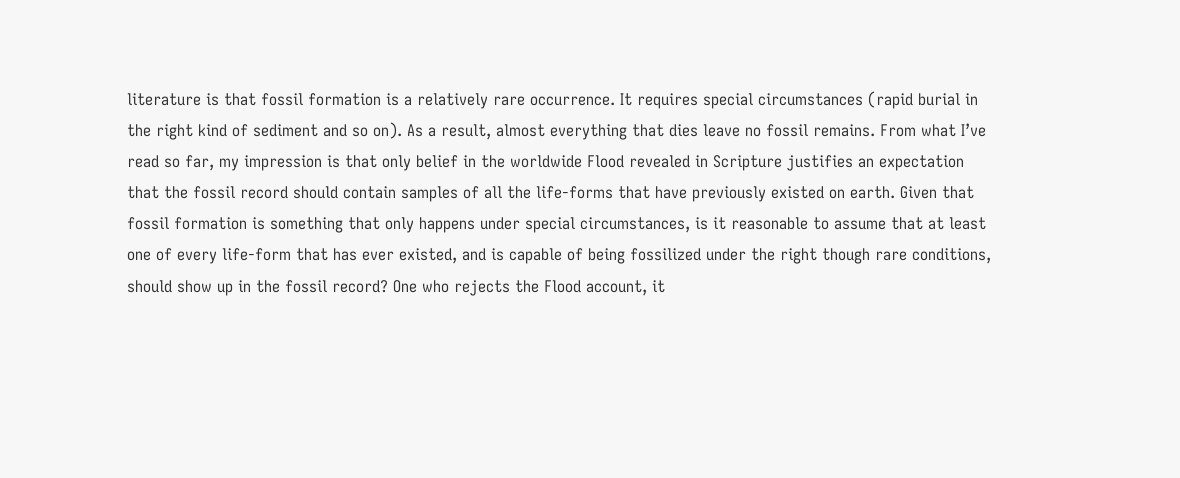literature is that fossil formation is a relatively rare occurrence. It requires special circumstances (rapid burial in the right kind of sediment and so on). As a result, almost everything that dies leave no fossil remains. From what I’ve read so far, my impression is that only belief in the worldwide Flood revealed in Scripture justifies an expectation that the fossil record should contain samples of all the life-forms that have previously existed on earth. Given that fossil formation is something that only happens under special circumstances, is it reasonable to assume that at least one of every life-form that has ever existed, and is capable of being fossilized under the right though rare conditions, should show up in the fossil record? One who rejects the Flood account, it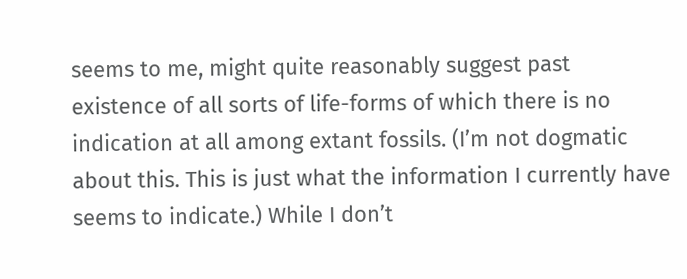seems to me, might quite reasonably suggest past existence of all sorts of life-forms of which there is no indication at all among extant fossils. (I’m not dogmatic about this. This is just what the information I currently have seems to indicate.) While I don’t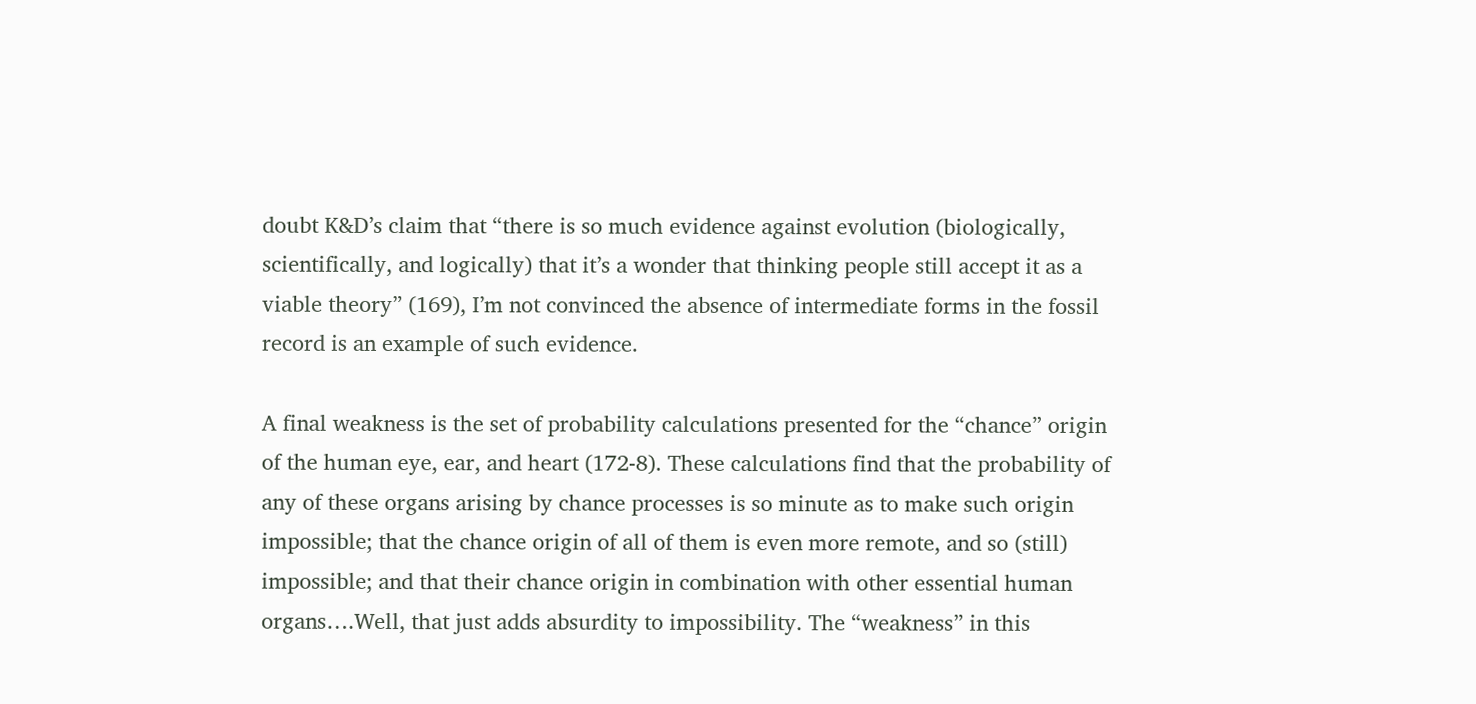doubt K&D’s claim that “there is so much evidence against evolution (biologically, scientifically, and logically) that it’s a wonder that thinking people still accept it as a viable theory” (169), I’m not convinced the absence of intermediate forms in the fossil record is an example of such evidence.

A final weakness is the set of probability calculations presented for the “chance” origin of the human eye, ear, and heart (172-8). These calculations find that the probability of any of these organs arising by chance processes is so minute as to make such origin impossible; that the chance origin of all of them is even more remote, and so (still) impossible; and that their chance origin in combination with other essential human organs….Well, that just adds absurdity to impossibility. The “weakness” in this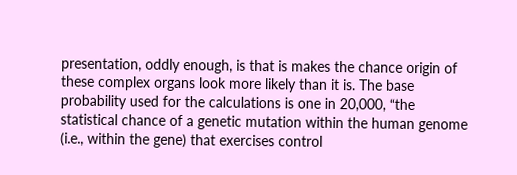presentation, oddly enough, is that is makes the chance origin of these complex organs look more likely than it is. The base probability used for the calculations is one in 20,000, “the statistical chance of a genetic mutation within the human genome (i.e., within the gene) that exercises control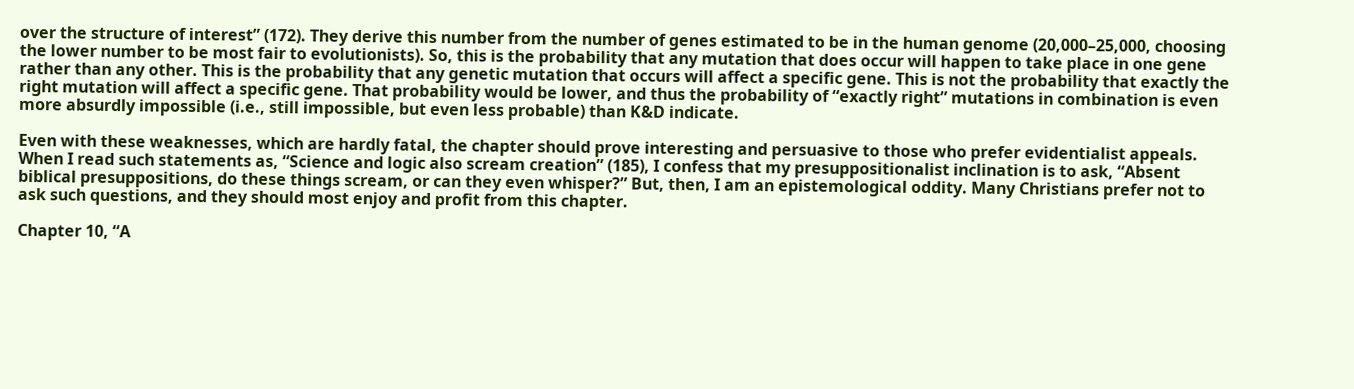over the structure of interest” (172). They derive this number from the number of genes estimated to be in the human genome (20,000–25,000, choosing the lower number to be most fair to evolutionists). So, this is the probability that any mutation that does occur will happen to take place in one gene rather than any other. This is the probability that any genetic mutation that occurs will affect a specific gene. This is not the probability that exactly the right mutation will affect a specific gene. That probability would be lower, and thus the probability of “exactly right” mutations in combination is even more absurdly impossible (i.e., still impossible, but even less probable) than K&D indicate.

Even with these weaknesses, which are hardly fatal, the chapter should prove interesting and persuasive to those who prefer evidentialist appeals. When I read such statements as, “Science and logic also scream creation” (185), I confess that my presuppositionalist inclination is to ask, “Absent biblical presuppositions, do these things scream, or can they even whisper?” But, then, I am an epistemological oddity. Many Christians prefer not to ask such questions, and they should most enjoy and profit from this chapter.

Chapter 10, “A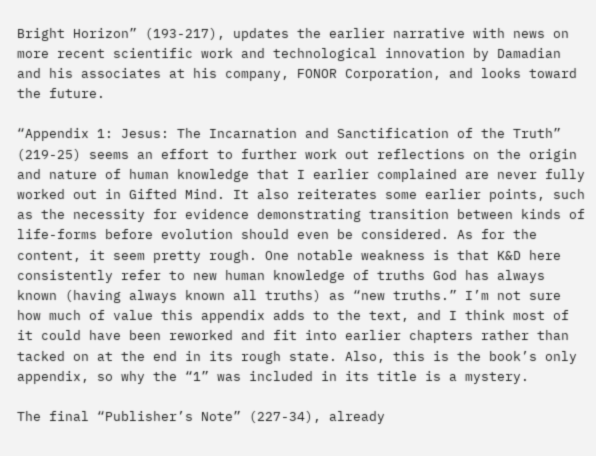Bright Horizon” (193-217), updates the earlier narrative with news on more recent scientific work and technological innovation by Damadian and his associates at his company, FONOR Corporation, and looks toward the future.

“Appendix 1: Jesus: The Incarnation and Sanctification of the Truth” (219-25) seems an effort to further work out reflections on the origin and nature of human knowledge that I earlier complained are never fully worked out in Gifted Mind. It also reiterates some earlier points, such as the necessity for evidence demonstrating transition between kinds of life-forms before evolution should even be considered. As for the content, it seem pretty rough. One notable weakness is that K&D here consistently refer to new human knowledge of truths God has always known (having always known all truths) as “new truths.” I’m not sure how much of value this appendix adds to the text, and I think most of it could have been reworked and fit into earlier chapters rather than tacked on at the end in its rough state. Also, this is the book’s only appendix, so why the “1” was included in its title is a mystery.

The final “Publisher’s Note” (227-34), already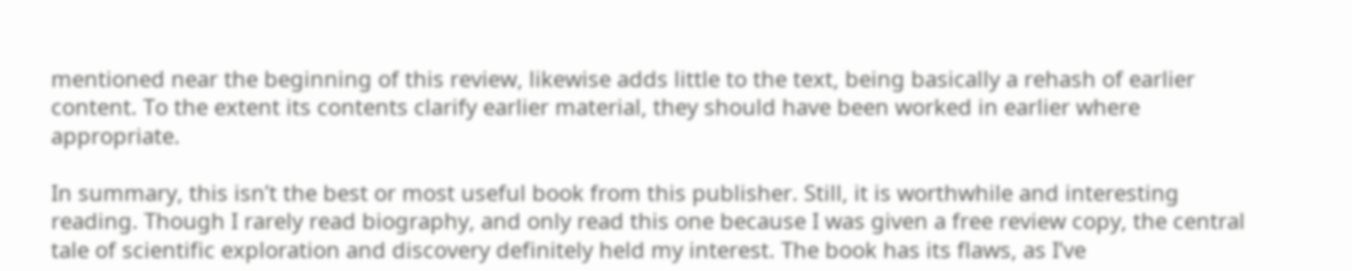mentioned near the beginning of this review, likewise adds little to the text, being basically a rehash of earlier content. To the extent its contents clarify earlier material, they should have been worked in earlier where appropriate.

In summary, this isn’t the best or most useful book from this publisher. Still, it is worthwhile and interesting reading. Though I rarely read biography, and only read this one because I was given a free review copy, the central tale of scientific exploration and discovery definitely held my interest. The book has its flaws, as I’ve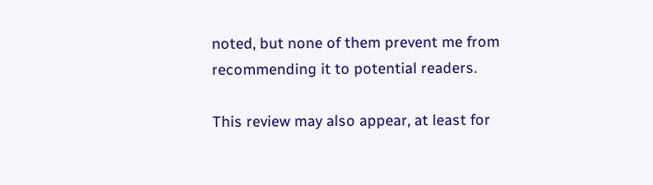noted, but none of them prevent me from recommending it to potential readers.

This review may also appear, at least for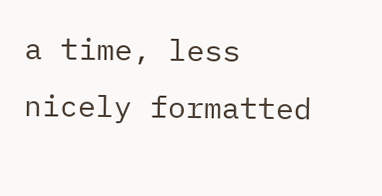a time, less nicely formatted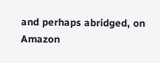and perhaps abridged, on Amazon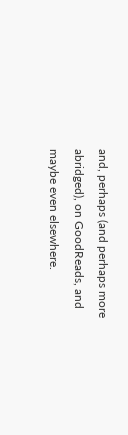and, perhaps (and perhaps more abridged), on GoodReads, and maybe even elsewhere.